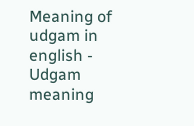Meaning of udgam in english - Udgam meaning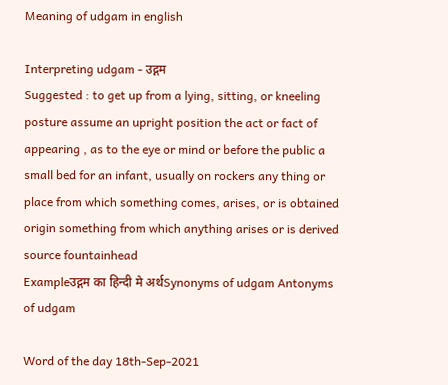Meaning of udgam in english

Interpreting udgam - उद्गम
Suggested : to get up from a lying, sitting, or kneeling posture assume an upright position the act or fact of appearing , as to the eye or mind or before the public a small bed for an infant, usually on rockers any thing or place from which something comes, arises, or is obtained origin something from which anything arises or is derived source fountainhead
Exampleउद्गम का हिन्दी मे अर्थSynonyms of udgam Antonyms of udgam

Word of the day 18th-Sep-2021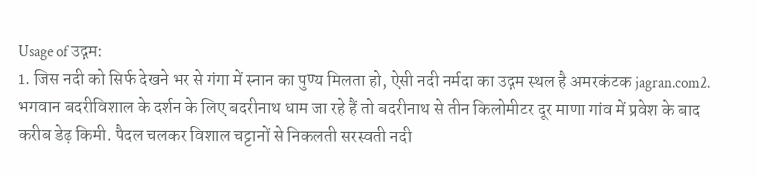Usage of उद्गम:
1. जिस नदी को सिर्फ देखने भर से गंगा में स्नान का पुण्य मिलता हो, ऐसी नदी नर्मदा का उद्गम स्थल है अमरकंटक jagran.com2. भगवान बदरीविशाल के दर्शन के लिए बदरीनाथ धाम जा रहे हैं तो बदरीनाथ से तीन किलोमीटर दूर माणा गांव में प्रवेश के बाद करीब डेढ़ किमी. पैदल चलकर विशाल चट्टानों से निकलती सरस्वती नदी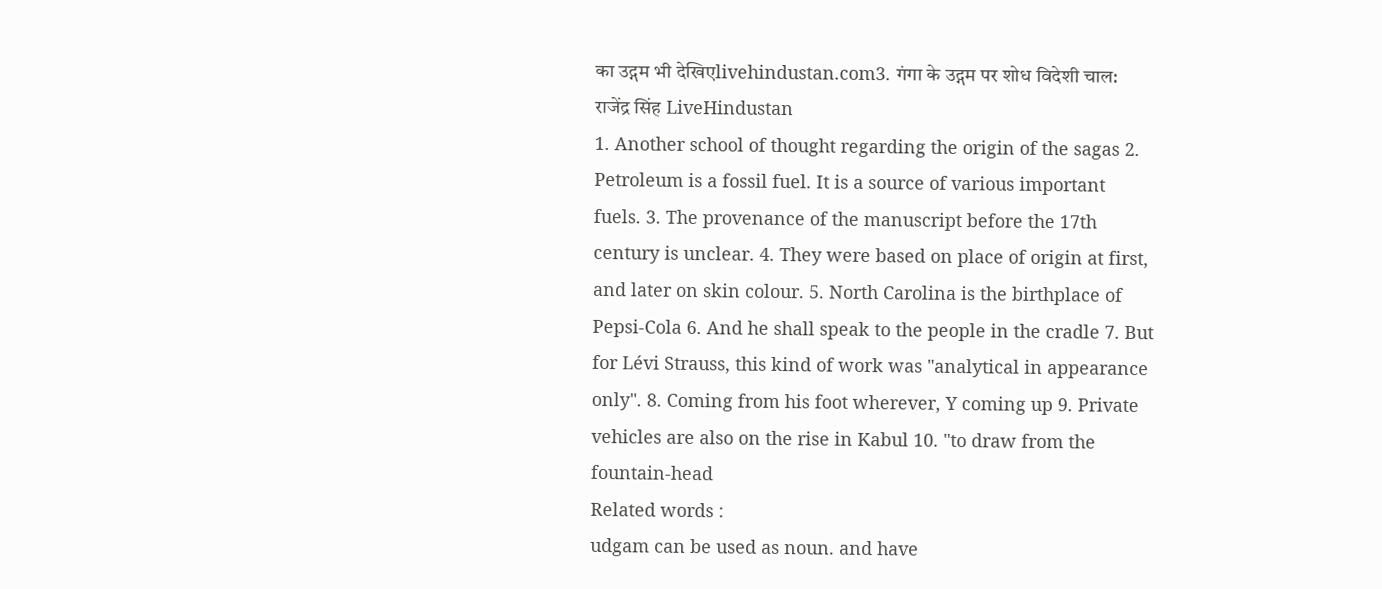का उद्गम भी देखिएlivehindustan.com3. गंगा के उद्गम पर शोध विदेशी चाल: राजेंद्र सिंह LiveHindustan
1. Another school of thought regarding the origin of the sagas 2. Petroleum is a fossil fuel. It is a source of various important fuels. 3. The provenance of the manuscript before the 17th century is unclear. 4. They were based on place of origin at first, and later on skin colour. 5. North Carolina is the birthplace of Pepsi-Cola 6. And he shall speak to the people in the cradle 7. But for Lévi Strauss, this kind of work was "analytical in appearance only". 8. Coming from his foot wherever, Y coming up 9. Private vehicles are also on the rise in Kabul 10. "to draw from the fountain-head
Related words :
udgam can be used as noun. and have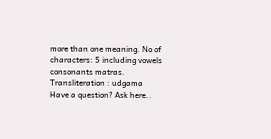more than one meaning. No of characters: 5 including vowels consonants matras. Transliteration : udgama
Have a question? Ask here..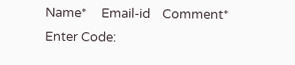Name*     Email-id    Comment* Enter Code: